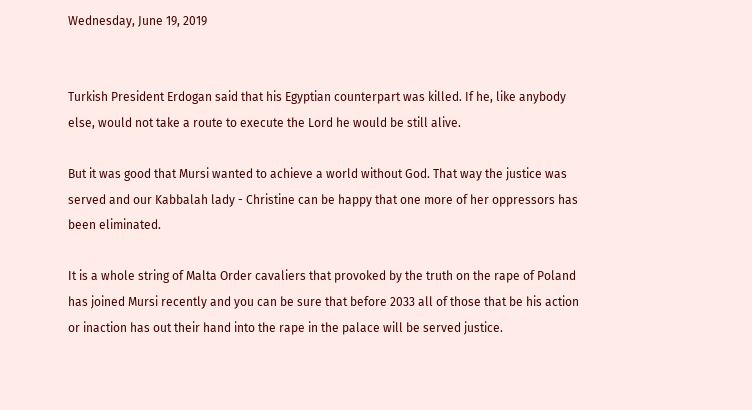Wednesday, June 19, 2019


Turkish President Erdogan said that his Egyptian counterpart was killed. If he, like anybody else, would not take a route to execute the Lord he would be still alive.

But it was good that Mursi wanted to achieve a world without God. That way the justice was served and our Kabbalah lady - Christine can be happy that one more of her oppressors has been eliminated.

It is a whole string of Malta Order cavaliers that provoked by the truth on the rape of Poland has joined Mursi recently and you can be sure that before 2033 all of those that be his action or inaction has out their hand into the rape in the palace will be served justice.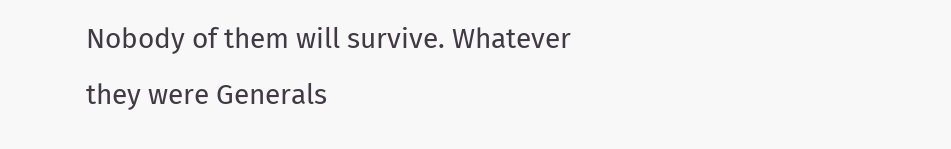Nobody of them will survive. Whatever they were Generals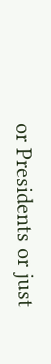or Presidents or just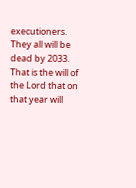executioners. They all will be dead by 2033. That is the will of the Lord that on that year will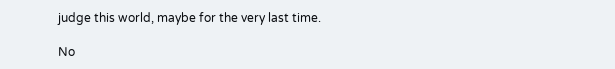judge this world, maybe for the very last time.

No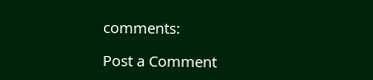comments:

Post a Comment